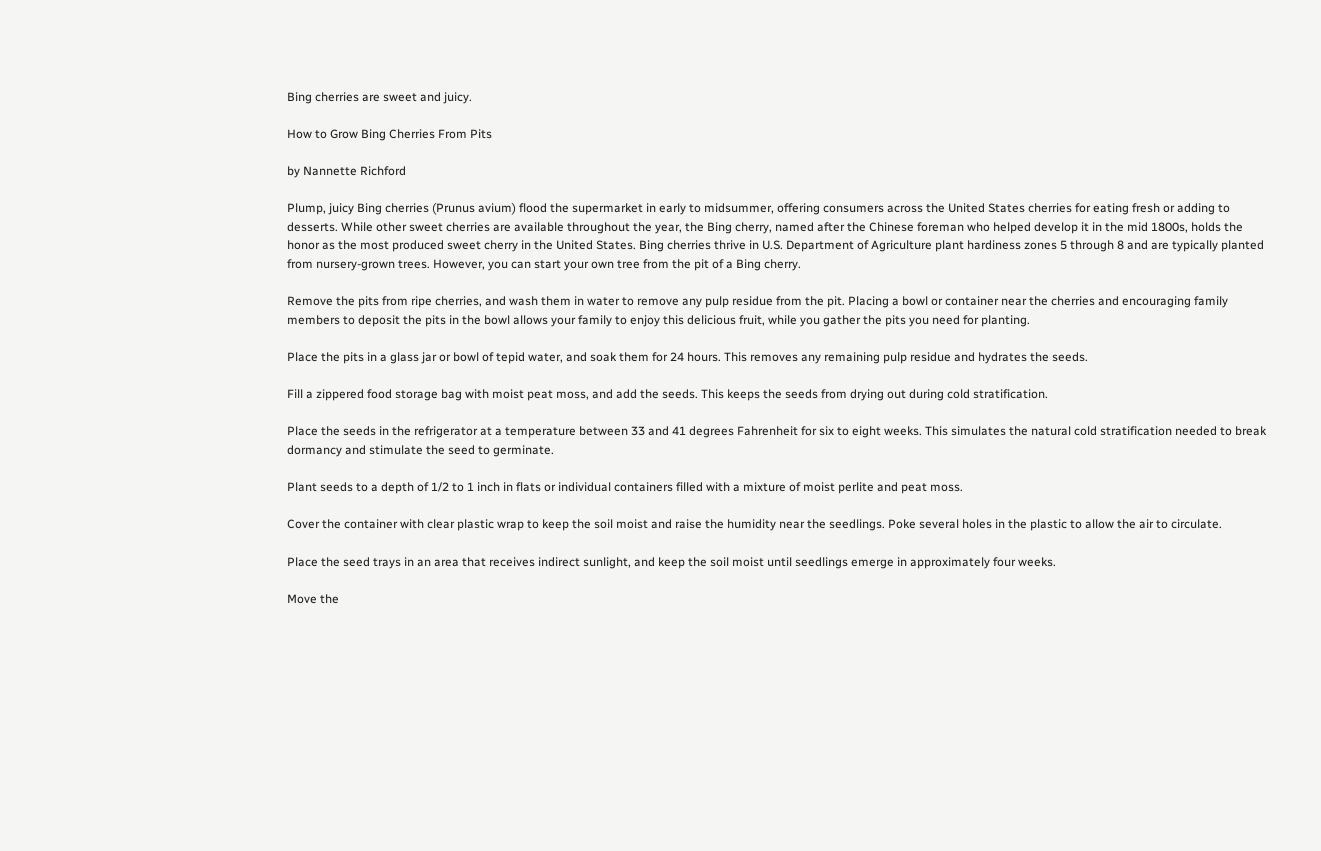Bing cherries are sweet and juicy.

How to Grow Bing Cherries From Pits

by Nannette Richford

Plump, juicy Bing cherries (Prunus avium) flood the supermarket in early to midsummer, offering consumers across the United States cherries for eating fresh or adding to desserts. While other sweet cherries are available throughout the year, the Bing cherry, named after the Chinese foreman who helped develop it in the mid 1800s, holds the honor as the most produced sweet cherry in the United States. Bing cherries thrive in U.S. Department of Agriculture plant hardiness zones 5 through 8 and are typically planted from nursery-grown trees. However, you can start your own tree from the pit of a Bing cherry.

Remove the pits from ripe cherries, and wash them in water to remove any pulp residue from the pit. Placing a bowl or container near the cherries and encouraging family members to deposit the pits in the bowl allows your family to enjoy this delicious fruit, while you gather the pits you need for planting.

Place the pits in a glass jar or bowl of tepid water, and soak them for 24 hours. This removes any remaining pulp residue and hydrates the seeds.

Fill a zippered food storage bag with moist peat moss, and add the seeds. This keeps the seeds from drying out during cold stratification.

Place the seeds in the refrigerator at a temperature between 33 and 41 degrees Fahrenheit for six to eight weeks. This simulates the natural cold stratification needed to break dormancy and stimulate the seed to germinate.

Plant seeds to a depth of 1/2 to 1 inch in flats or individual containers filled with a mixture of moist perlite and peat moss.

Cover the container with clear plastic wrap to keep the soil moist and raise the humidity near the seedlings. Poke several holes in the plastic to allow the air to circulate.

Place the seed trays in an area that receives indirect sunlight, and keep the soil moist until seedlings emerge in approximately four weeks.

Move the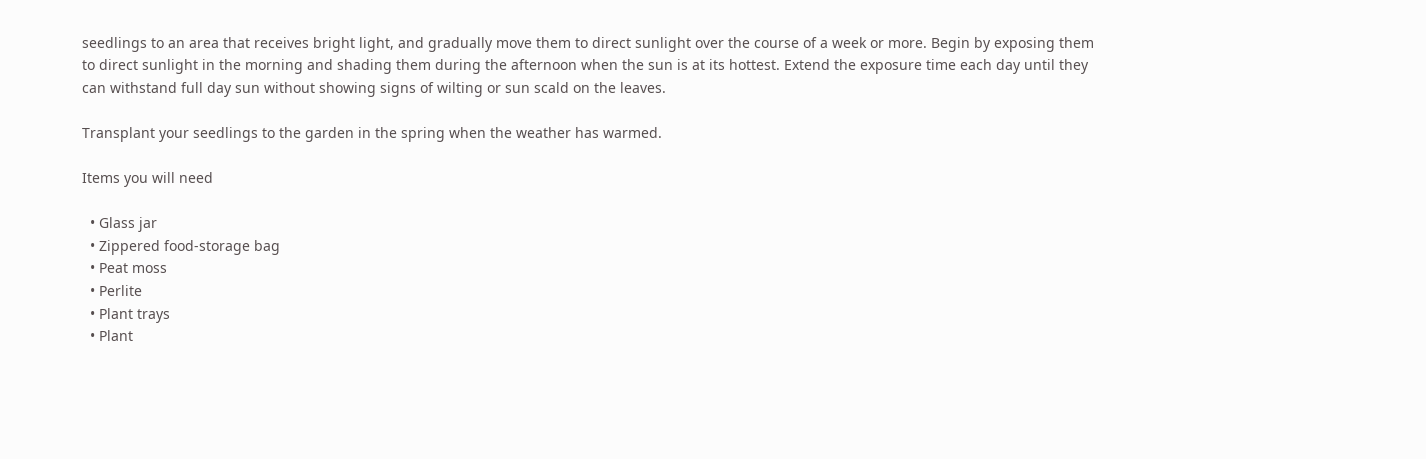seedlings to an area that receives bright light, and gradually move them to direct sunlight over the course of a week or more. Begin by exposing them to direct sunlight in the morning and shading them during the afternoon when the sun is at its hottest. Extend the exposure time each day until they can withstand full day sun without showing signs of wilting or sun scald on the leaves.

Transplant your seedlings to the garden in the spring when the weather has warmed.

Items you will need

  • Glass jar
  • Zippered food-storage bag
  • Peat moss
  • Perlite
  • Plant trays
  • Plant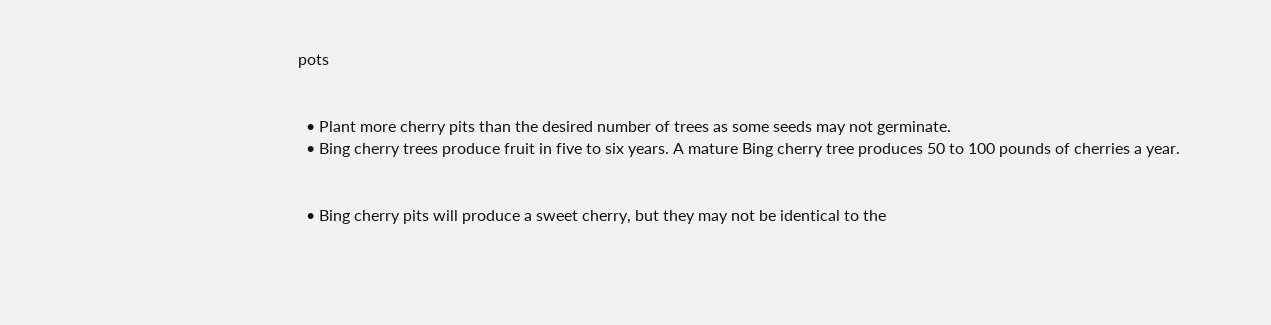pots


  • Plant more cherry pits than the desired number of trees as some seeds may not germinate.
  • Bing cherry trees produce fruit in five to six years. A mature Bing cherry tree produces 50 to 100 pounds of cherries a year.


  • Bing cherry pits will produce a sweet cherry, but they may not be identical to the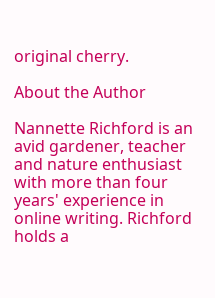original cherry.

About the Author

Nannette Richford is an avid gardener, teacher and nature enthusiast with more than four years' experience in online writing. Richford holds a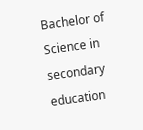Bachelor of Science in secondary education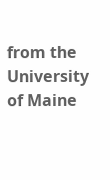from the University of Maine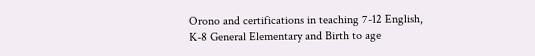Orono and certifications in teaching 7-12 English, K-8 General Elementary and Birth to age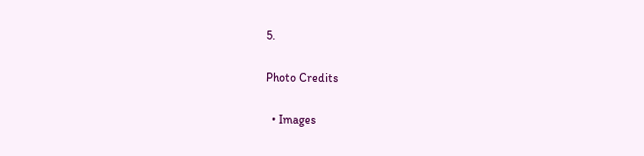5.

Photo Credits

  • Images